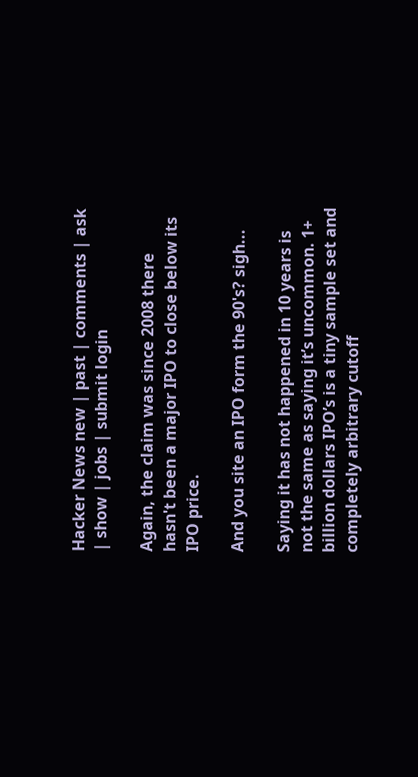Hacker News new | past | comments | ask | show | jobs | submit login

Again, the claim was since 2008 there hasn't been a major IPO to close below its IPO price.

And you site an IPO form the 90's? sigh...

Saying it has not happened in 10 years is not the same as saying it’s uncommon. 1+ billion dollars IPO’s is a tiny sample set and completely arbitrary cutoff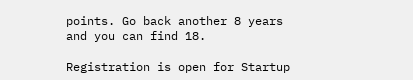points. Go back another 8 years and you can find 18.

Registration is open for Startup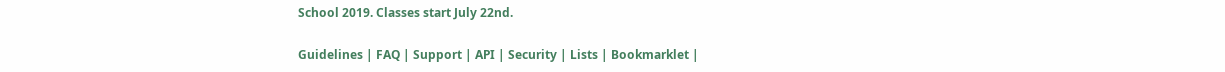School 2019. Classes start July 22nd.

Guidelines | FAQ | Support | API | Security | Lists | Bookmarklet |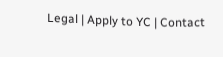Legal | Apply to YC | Contact